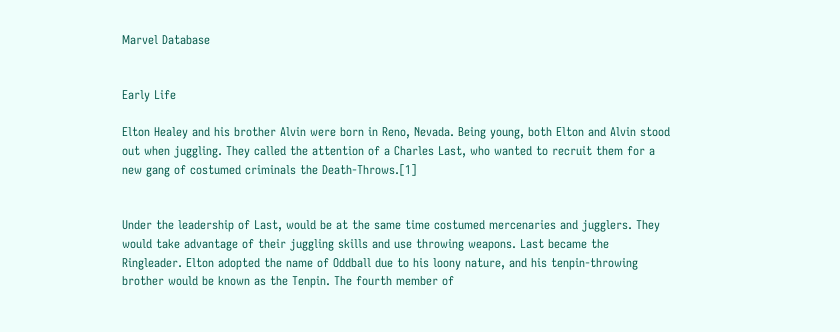Marvel Database


Early Life

Elton Healey and his brother Alvin were born in Reno, Nevada. Being young, both Elton and Alvin stood out when juggling. They called the attention of a Charles Last, who wanted to recruit them for a new gang of costumed criminals the Death-Throws.[1]


Under the leadership of Last, would be at the same time costumed mercenaries and jugglers. They would take advantage of their juggling skills and use throwing weapons. Last became the Ringleader. Elton adopted the name of Oddball due to his loony nature, and his tenpin-throwing brother would be known as the Tenpin. The fourth member of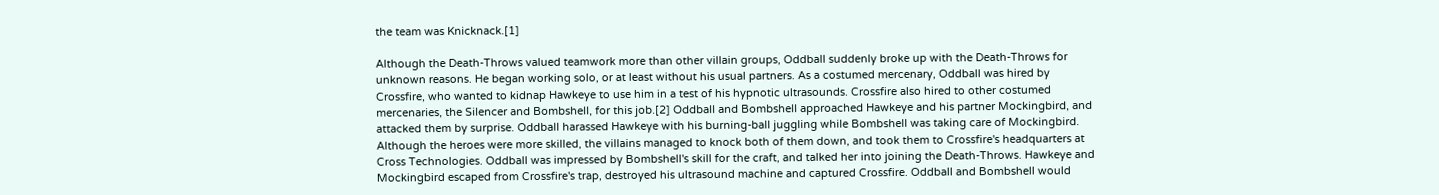the team was Knicknack.[1]

Although the Death-Throws valued teamwork more than other villain groups, Oddball suddenly broke up with the Death-Throws for unknown reasons. He began working solo, or at least without his usual partners. As a costumed mercenary, Oddball was hired by Crossfire, who wanted to kidnap Hawkeye to use him in a test of his hypnotic ultrasounds. Crossfire also hired to other costumed mercenaries, the Silencer and Bombshell, for this job.[2] Oddball and Bombshell approached Hawkeye and his partner Mockingbird, and attacked them by surprise. Oddball harassed Hawkeye with his burning-ball juggling while Bombshell was taking care of Mockingbird. Although the heroes were more skilled, the villains managed to knock both of them down, and took them to Crossfire's headquarters at Cross Technologies. Oddball was impressed by Bombshell's skill for the craft, and talked her into joining the Death-Throws. Hawkeye and Mockingbird escaped from Crossfire's trap, destroyed his ultrasound machine and captured Crossfire. Oddball and Bombshell would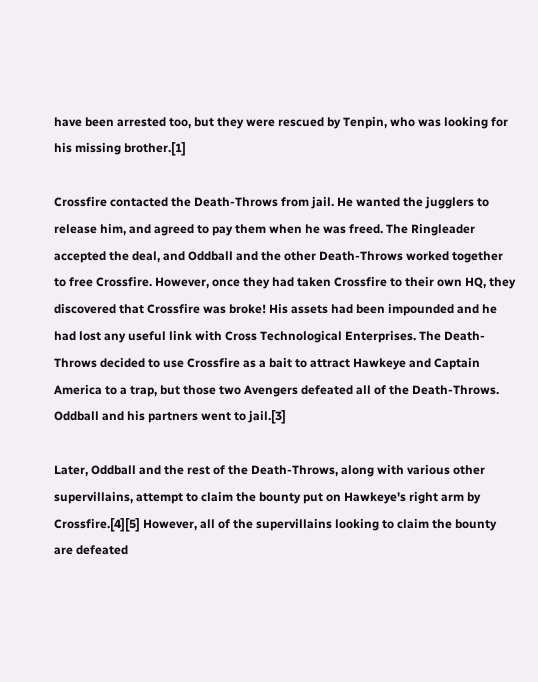have been arrested too, but they were rescued by Tenpin, who was looking for his missing brother.[1]

Crossfire contacted the Death-Throws from jail. He wanted the jugglers to release him, and agreed to pay them when he was freed. The Ringleader accepted the deal, and Oddball and the other Death-Throws worked together to free Crossfire. However, once they had taken Crossfire to their own HQ, they discovered that Crossfire was broke! His assets had been impounded and he had lost any useful link with Cross Technological Enterprises. The Death-Throws decided to use Crossfire as a bait to attract Hawkeye and Captain America to a trap, but those two Avengers defeated all of the Death-Throws. Oddball and his partners went to jail.[3]

Later, Oddball and the rest of the Death-Throws, along with various other supervillains, attempt to claim the bounty put on Hawkeye's right arm by Crossfire.[4][5] However, all of the supervillains looking to claim the bounty are defeated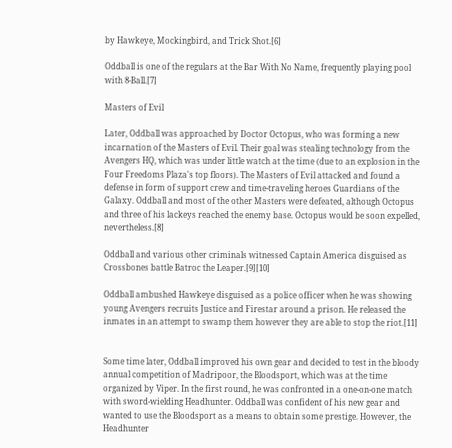by Hawkeye, Mockingbird, and Trick Shot.[6]

Oddball is one of the regulars at the Bar With No Name, frequently playing pool with 8-Ball.[7]

Masters of Evil

Later, Oddball was approached by Doctor Octopus, who was forming a new incarnation of the Masters of Evil. Their goal was stealing technology from the Avengers HQ, which was under little watch at the time (due to an explosion in the Four Freedoms Plaza's top floors). The Masters of Evil attacked and found a defense in form of support crew and time-traveling heroes Guardians of the Galaxy. Oddball and most of the other Masters were defeated, although Octopus and three of his lackeys reached the enemy base. Octopus would be soon expelled, nevertheless.[8]

Oddball and various other criminals witnessed Captain America disguised as Crossbones battle Batroc the Leaper.[9][10]

Oddball ambushed Hawkeye disguised as a police officer when he was showing young Avengers recruits Justice and Firestar around a prison. He released the inmates in an attempt to swamp them however they are able to stop the riot.[11]


Some time later, Oddball improved his own gear and decided to test in the bloody annual competition of Madripoor, the Bloodsport, which was at the time organized by Viper. In the first round, he was confronted in a one-on-one match with sword-wielding Headhunter. Oddball was confident of his new gear and wanted to use the Bloodsport as a means to obtain some prestige. However, the Headhunter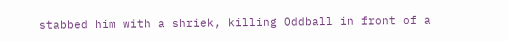stabbed him with a shriek, killing Oddball in front of a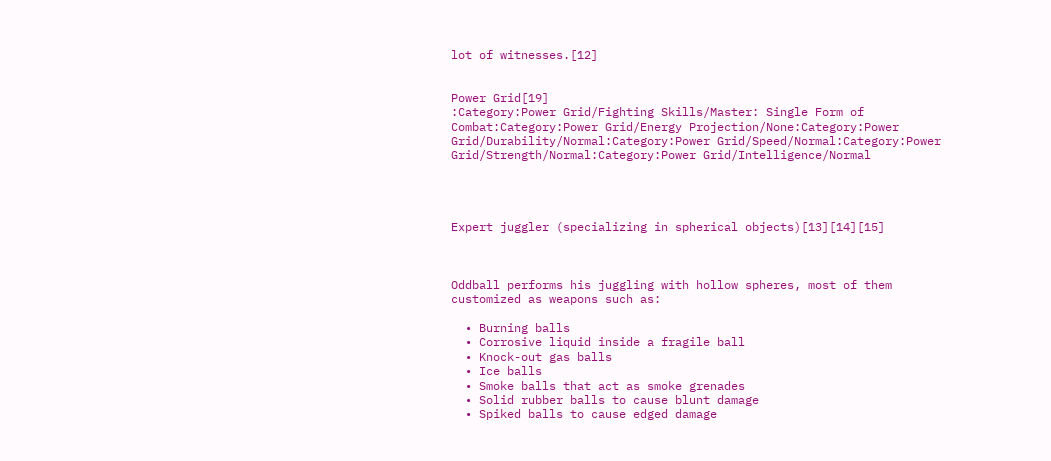lot of witnesses.[12]


Power Grid[19]
:Category:Power Grid/Fighting Skills/Master: Single Form of Combat:Category:Power Grid/Energy Projection/None:Category:Power Grid/Durability/Normal:Category:Power Grid/Speed/Normal:Category:Power Grid/Strength/Normal:Category:Power Grid/Intelligence/Normal




Expert juggler (specializing in spherical objects)[13][14][15]



Oddball performs his juggling with hollow spheres, most of them customized as weapons such as:

  • Burning balls
  • Corrosive liquid inside a fragile ball
  • Knock-out gas balls
  • Ice balls
  • Smoke balls that act as smoke grenades
  • Solid rubber balls to cause blunt damage
  • Spiked balls to cause edged damage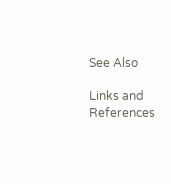See Also

Links and References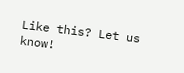Like this? Let us know!